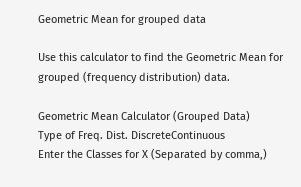Geometric Mean for grouped data

Use this calculator to find the Geometric Mean for grouped (frequency distribution) data.

Geometric Mean Calculator (Grouped Data)
Type of Freq. Dist. DiscreteContinuous
Enter the Classes for X (Separated by comma,)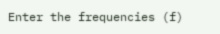Enter the frequencies (f)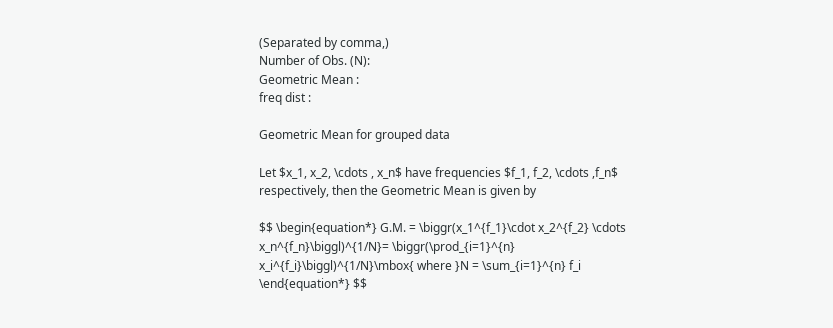(Separated by comma,)
Number of Obs. (N):
Geometric Mean :
freq dist :

Geometric Mean for grouped data

Let $x_1, x_2, \cdots , x_n$ have frequencies $f_1, f_2, \cdots ,f_n$ respectively, then the Geometric Mean is given by

$$ \begin{equation*} G.M. = \biggr(x_1^{f_1}\cdot x_2^{f_2} \cdots x_n^{f_n}\biggl)^{1/N}= \biggr(\prod_{i=1}^{n} x_i^{f_i}\biggl)^{1/N}\mbox{ where }N = \sum_{i=1}^{n} f_i \end{equation*} $$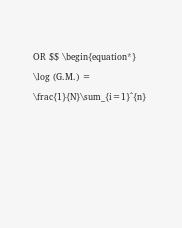OR $$ \begin{equation*} \log (G.M.) = \frac{1}{N}\sum_{i=1}^{n}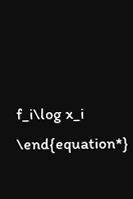f_i\log x_i \end{equation*}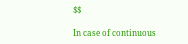$$

In case of continuous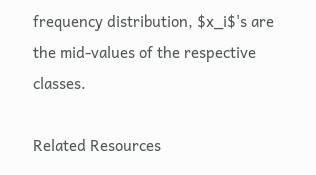frequency distribution, $x_i$'s are the mid-values of the respective classes.

Related Resources